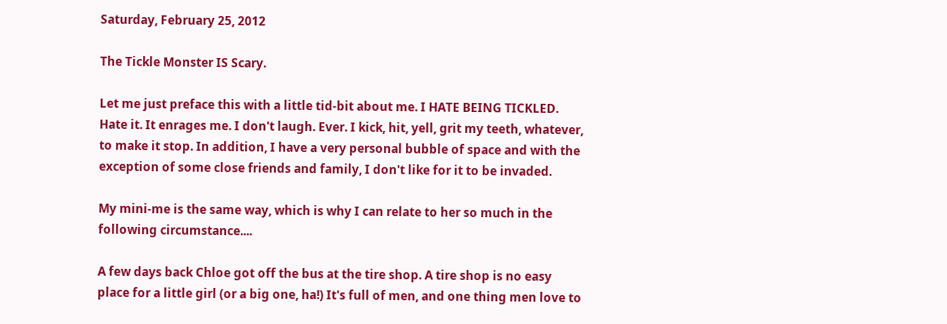Saturday, February 25, 2012

The Tickle Monster IS Scary.

Let me just preface this with a little tid-bit about me. I HATE BEING TICKLED. Hate it. It enrages me. I don't laugh. Ever. I kick, hit, yell, grit my teeth, whatever, to make it stop. In addition, I have a very personal bubble of space and with the exception of some close friends and family, I don't like for it to be invaded.

My mini-me is the same way, which is why I can relate to her so much in the following circumstance....

A few days back Chloe got off the bus at the tire shop. A tire shop is no easy place for a little girl (or a big one, ha!) It's full of men, and one thing men love to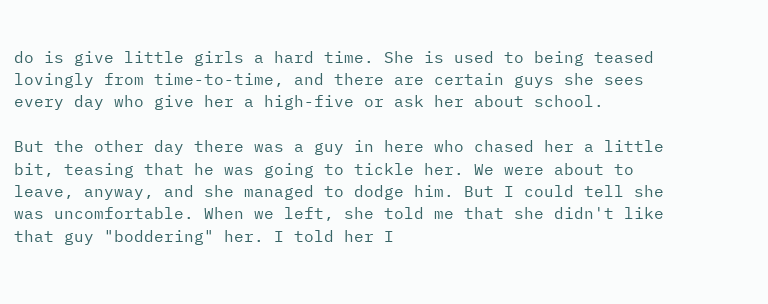do is give little girls a hard time. She is used to being teased lovingly from time-to-time, and there are certain guys she sees every day who give her a high-five or ask her about school.

But the other day there was a guy in here who chased her a little bit, teasing that he was going to tickle her. We were about to leave, anyway, and she managed to dodge him. But I could tell she was uncomfortable. When we left, she told me that she didn't like that guy "boddering" her. I told her I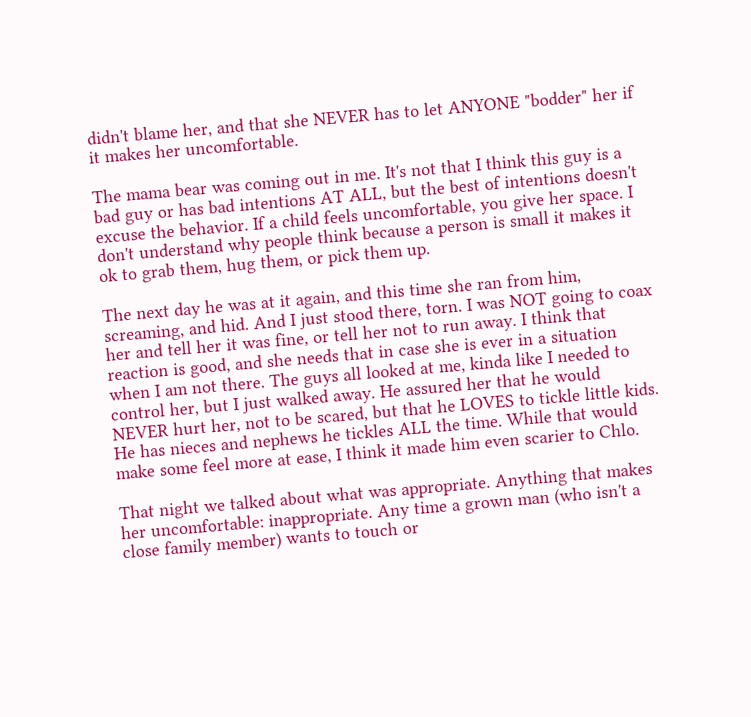didn't blame her, and that she NEVER has to let ANYONE "bodder" her if it makes her uncomfortable.

The mama bear was coming out in me. It's not that I think this guy is a bad guy or has bad intentions AT ALL, but the best of intentions doesn't excuse the behavior. If a child feels uncomfortable, you give her space. I don't understand why people think because a person is small it makes it ok to grab them, hug them, or pick them up.

The next day he was at it again, and this time she ran from him, screaming, and hid. And I just stood there, torn. I was NOT going to coax her and tell her it was fine, or tell her not to run away. I think that reaction is good, and she needs that in case she is ever in a situation when I am not there. The guys all looked at me, kinda like I needed to control her, but I just walked away. He assured her that he would NEVER hurt her, not to be scared, but that he LOVES to tickle little kids. He has nieces and nephews he tickles ALL the time. While that would make some feel more at ease, I think it made him even scarier to Chlo.

That night we talked about what was appropriate. Anything that makes her uncomfortable: inappropriate. Any time a grown man (who isn't a close family member) wants to touch or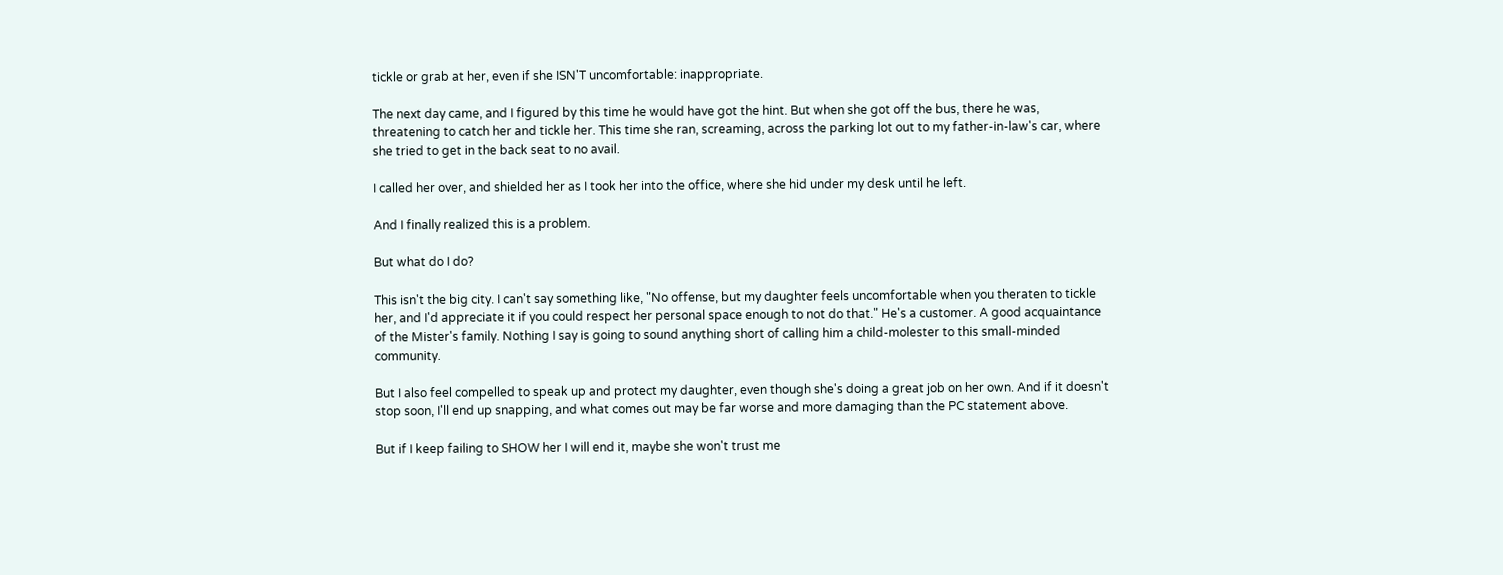tickle or grab at her, even if she ISN'T uncomfortable: inappropriate.

The next day came, and I figured by this time he would have got the hint. But when she got off the bus, there he was, threatening to catch her and tickle her. This time she ran, screaming, across the parking lot out to my father-in-law's car, where she tried to get in the back seat to no avail.

I called her over, and shielded her as I took her into the office, where she hid under my desk until he left.

And I finally realized this is a problem.

But what do I do?

This isn't the big city. I can't say something like, "No offense, but my daughter feels uncomfortable when you theraten to tickle her, and I'd appreciate it if you could respect her personal space enough to not do that." He's a customer. A good acquaintance of the Mister's family. Nothing I say is going to sound anything short of calling him a child-molester to this small-minded community.

But I also feel compelled to speak up and protect my daughter, even though she's doing a great job on her own. And if it doesn't stop soon, I'll end up snapping, and what comes out may be far worse and more damaging than the PC statement above.

But if I keep failing to SHOW her I will end it, maybe she won't trust me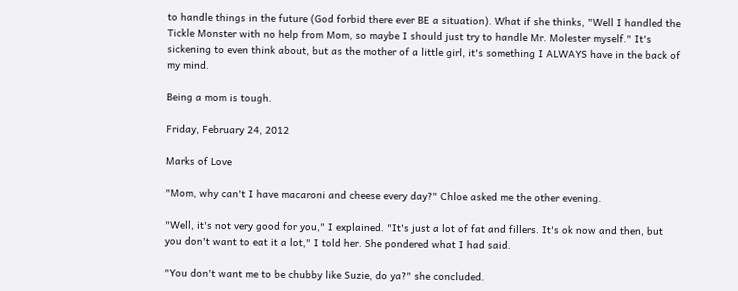to handle things in the future (God forbid there ever BE a situation). What if she thinks, "Well I handled the Tickle Monster with no help from Mom, so maybe I should just try to handle Mr. Molester myself." It's sickening to even think about, but as the mother of a little girl, it's something I ALWAYS have in the back of my mind.

Being a mom is tough.

Friday, February 24, 2012

Marks of Love

"Mom, why can't I have macaroni and cheese every day?" Chloe asked me the other evening.

"Well, it's not very good for you," I explained. "It's just a lot of fat and fillers. It's ok now and then, but you don't want to eat it a lot," I told her. She pondered what I had said.

"You don't want me to be chubby like Suzie, do ya?" she concluded.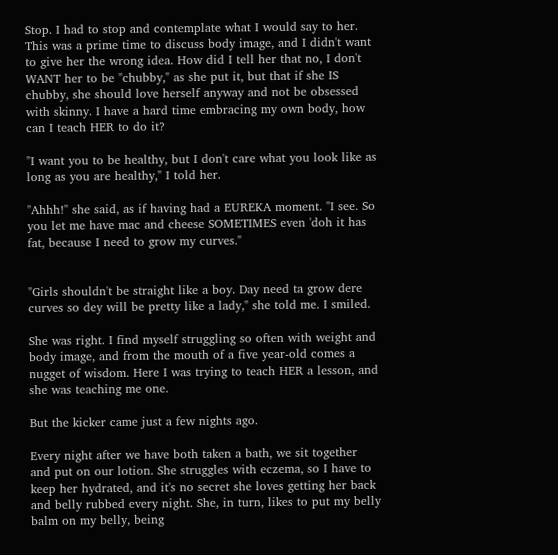Stop. I had to stop and contemplate what I would say to her. This was a prime time to discuss body image, and I didn't want to give her the wrong idea. How did I tell her that no, I don't WANT her to be "chubby," as she put it, but that if she IS chubby, she should love herself anyway and not be obsessed with skinny. I have a hard time embracing my own body, how can I teach HER to do it?

"I want you to be healthy, but I don't care what you look like as long as you are healthy," I told her.

"Ahhh!" she said, as if having had a EUREKA moment. "I see. So you let me have mac and cheese SOMETIMES even 'doh it has fat, because I need to grow my curves."


"Girls shouldn't be straight like a boy. Day need ta grow dere curves so dey will be pretty like a lady," she told me. I smiled.

She was right. I find myself struggling so often with weight and body image, and from the mouth of a five year-old comes a nugget of wisdom. Here I was trying to teach HER a lesson, and she was teaching me one.

But the kicker came just a few nights ago.

Every night after we have both taken a bath, we sit together and put on our lotion. She struggles with eczema, so I have to keep her hydrated, and it's no secret she loves getting her back and belly rubbed every night. She, in turn, likes to put my belly balm on my belly, being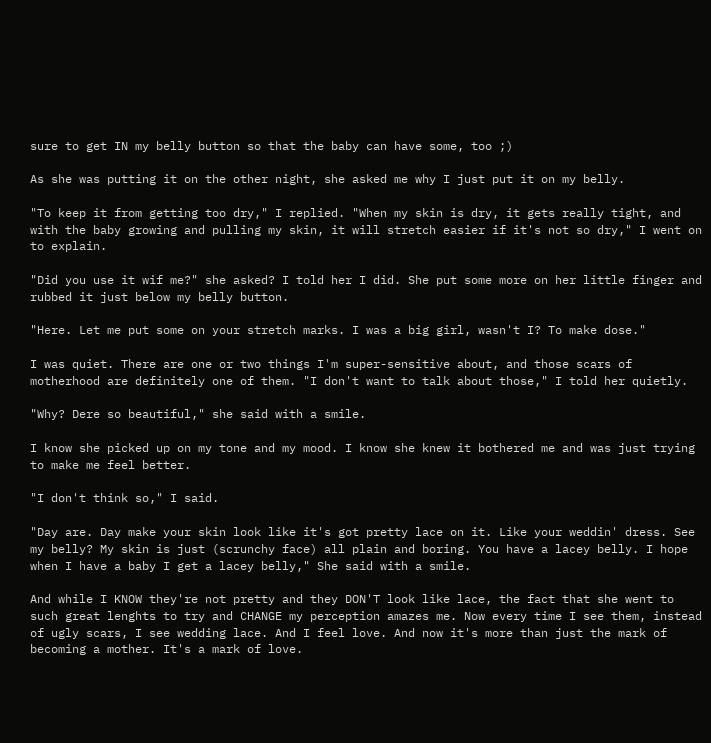sure to get IN my belly button so that the baby can have some, too ;)

As she was putting it on the other night, she asked me why I just put it on my belly.

"To keep it from getting too dry," I replied. "When my skin is dry, it gets really tight, and with the baby growing and pulling my skin, it will stretch easier if it's not so dry," I went on to explain.

"Did you use it wif me?" she asked? I told her I did. She put some more on her little finger and rubbed it just below my belly button.

"Here. Let me put some on your stretch marks. I was a big girl, wasn't I? To make dose."

I was quiet. There are one or two things I'm super-sensitive about, and those scars of motherhood are definitely one of them. "I don't want to talk about those," I told her quietly.

"Why? Dere so beautiful," she said with a smile.

I know she picked up on my tone and my mood. I know she knew it bothered me and was just trying to make me feel better.

"I don't think so," I said.

"Day are. Day make your skin look like it's got pretty lace on it. Like your weddin' dress. See my belly? My skin is just (scrunchy face) all plain and boring. You have a lacey belly. I hope when I have a baby I get a lacey belly," She said with a smile.

And while I KNOW they're not pretty and they DON'T look like lace, the fact that she went to such great lenghts to try and CHANGE my perception amazes me. Now every time I see them, instead of ugly scars, I see wedding lace. And I feel love. And now it's more than just the mark of becoming a mother. It's a mark of love.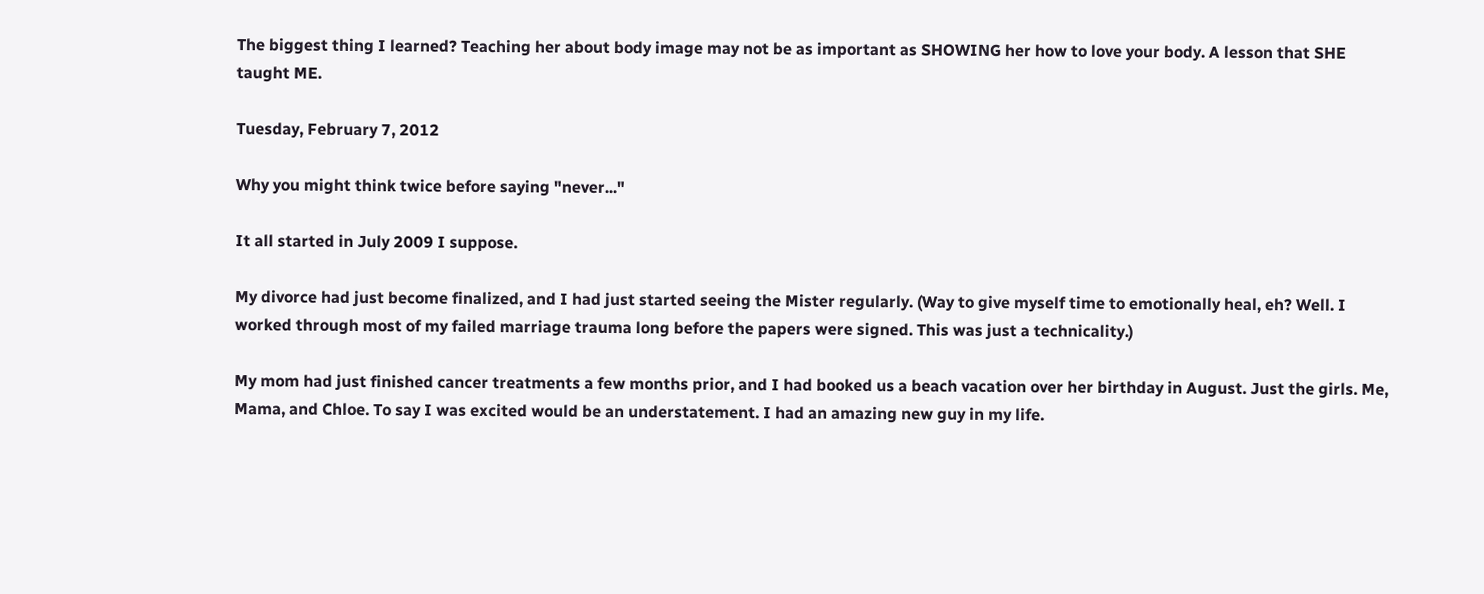The biggest thing I learned? Teaching her about body image may not be as important as SHOWING her how to love your body. A lesson that SHE taught ME.

Tuesday, February 7, 2012

Why you might think twice before saying "never..."

It all started in July 2009 I suppose.

My divorce had just become finalized, and I had just started seeing the Mister regularly. (Way to give myself time to emotionally heal, eh? Well. I worked through most of my failed marriage trauma long before the papers were signed. This was just a technicality.)

My mom had just finished cancer treatments a few months prior, and I had booked us a beach vacation over her birthday in August. Just the girls. Me, Mama, and Chloe. To say I was excited would be an understatement. I had an amazing new guy in my life.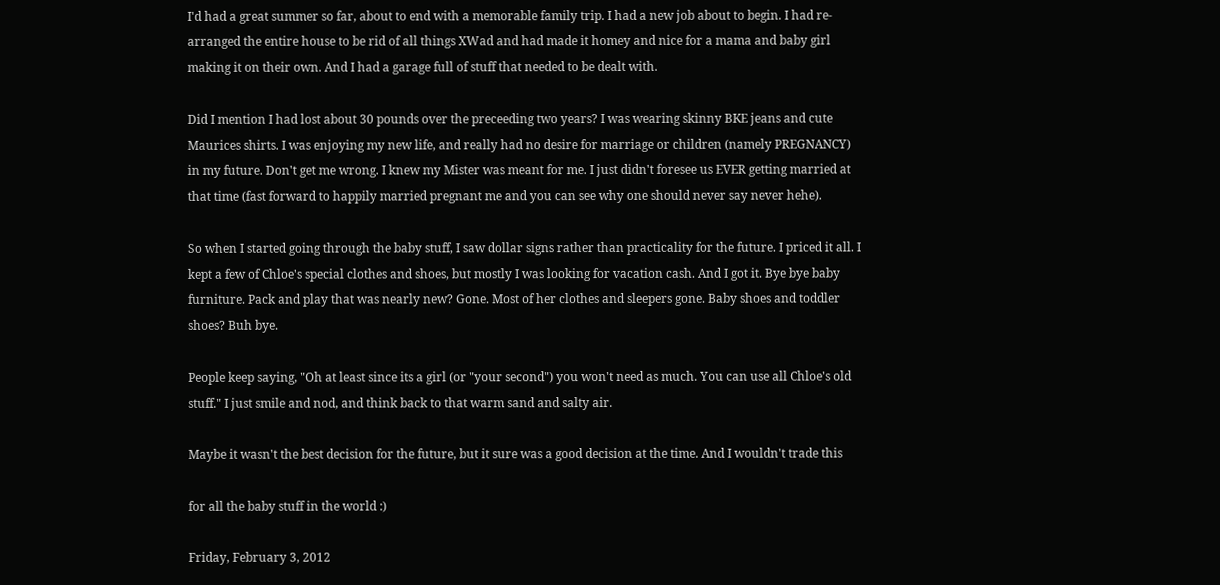I'd had a great summer so far, about to end with a memorable family trip. I had a new job about to begin. I had re-arranged the entire house to be rid of all things XWad and had made it homey and nice for a mama and baby girl making it on their own. And I had a garage full of stuff that needed to be dealt with.

Did I mention I had lost about 30 pounds over the preceeding two years? I was wearing skinny BKE jeans and cute Maurices shirts. I was enjoying my new life, and really had no desire for marriage or children (namely PREGNANCY) in my future. Don't get me wrong. I knew my Mister was meant for me. I just didn't foresee us EVER getting married at that time (fast forward to happily married pregnant me and you can see why one should never say never hehe).

So when I started going through the baby stuff, I saw dollar signs rather than practicality for the future. I priced it all. I kept a few of Chloe's special clothes and shoes, but mostly I was looking for vacation cash. And I got it. Bye bye baby furniture. Pack and play that was nearly new? Gone. Most of her clothes and sleepers gone. Baby shoes and toddler shoes? Buh bye.

People keep saying, "Oh at least since its a girl (or "your second") you won't need as much. You can use all Chloe's old stuff." I just smile and nod, and think back to that warm sand and salty air.

Maybe it wasn't the best decision for the future, but it sure was a good decision at the time. And I wouldn't trade this

for all the baby stuff in the world :)

Friday, February 3, 2012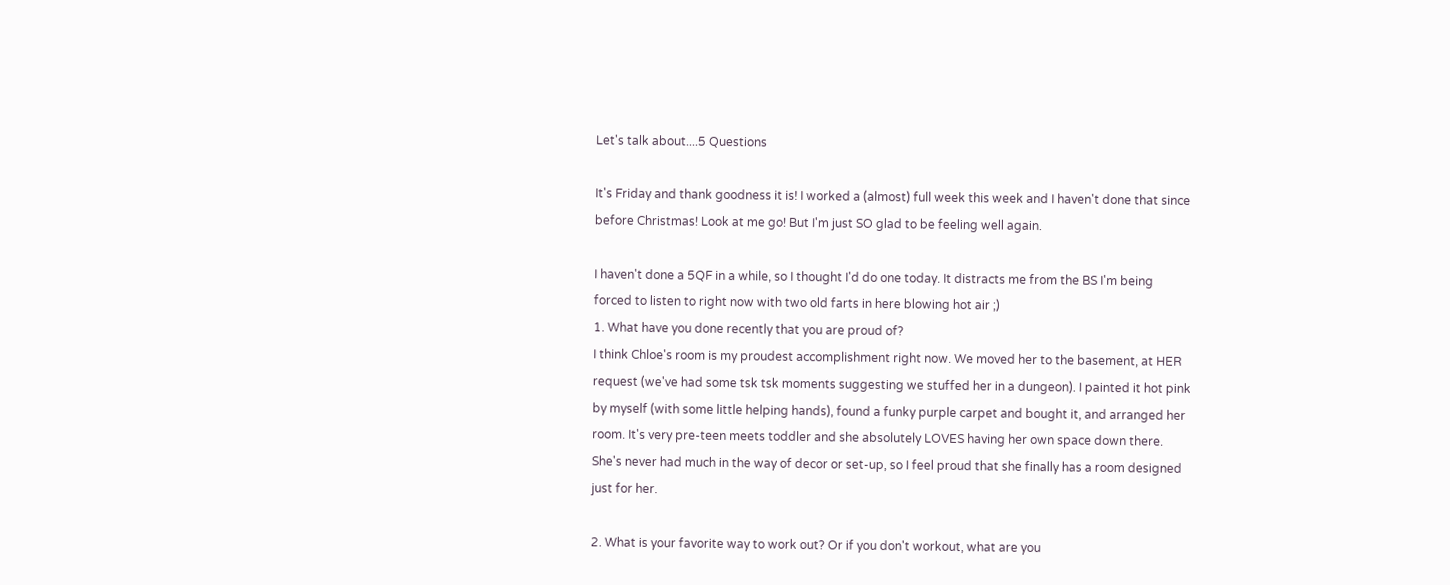Let's talk about....5 Questions

It's Friday and thank goodness it is! I worked a (almost) full week this week and I haven't done that since before Christmas! Look at me go! But I'm just SO glad to be feeling well again.

I haven't done a 5QF in a while, so I thought I'd do one today. It distracts me from the BS I'm being forced to listen to right now with two old farts in here blowing hot air ;)
1. What have you done recently that you are proud of?
I think Chloe's room is my proudest accomplishment right now. We moved her to the basement, at HER request (we've had some tsk tsk moments suggesting we stuffed her in a dungeon). I painted it hot pink by myself (with some little helping hands), found a funky purple carpet and bought it, and arranged her room. It's very pre-teen meets toddler and she absolutely LOVES having her own space down there. She's never had much in the way of decor or set-up, so I feel proud that she finally has a room designed just for her.

2. What is your favorite way to work out? Or if you don't workout, what are you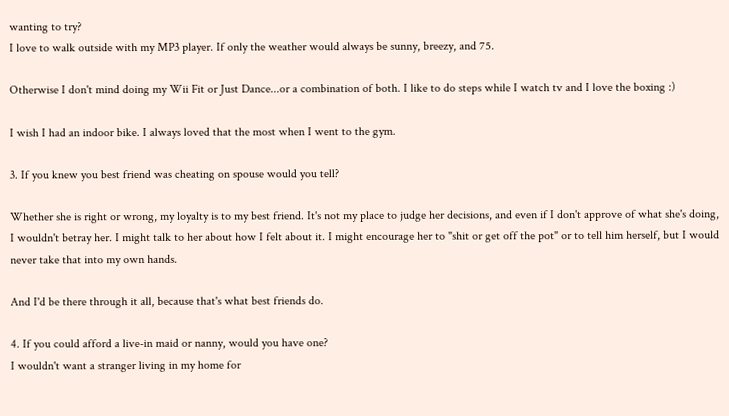wanting to try?
I love to walk outside with my MP3 player. If only the weather would always be sunny, breezy, and 75.

Otherwise I don't mind doing my Wii Fit or Just Dance...or a combination of both. I like to do steps while I watch tv and I love the boxing :)

I wish I had an indoor bike. I always loved that the most when I went to the gym.

3. If you knew you best friend was cheating on spouse would you tell?

Whether she is right or wrong, my loyalty is to my best friend. It's not my place to judge her decisions, and even if I don't approve of what she's doing, I wouldn't betray her. I might talk to her about how I felt about it. I might encourage her to "shit or get off the pot" or to tell him herself, but I would never take that into my own hands.

And I'd be there through it all, because that's what best friends do.

4. If you could afford a live-in maid or nanny, would you have one?
I wouldn't want a stranger living in my home for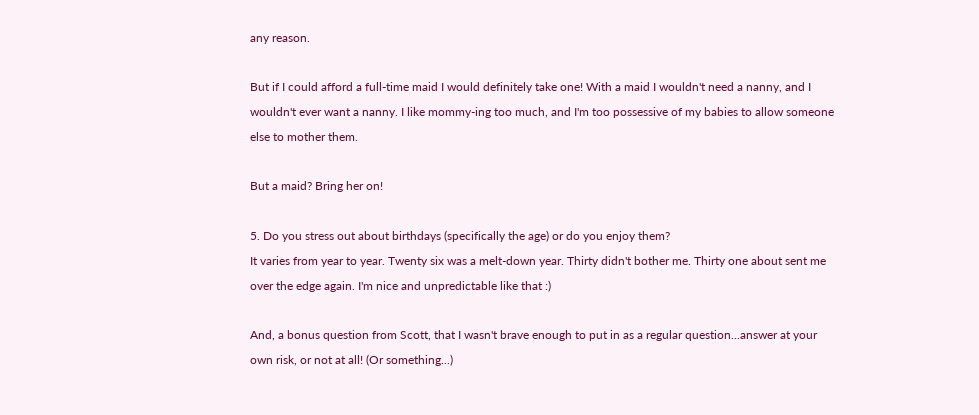any reason.

But if I could afford a full-time maid I would definitely take one! With a maid I wouldn't need a nanny, and I wouldn't ever want a nanny. I like mommy-ing too much, and I'm too possessive of my babies to allow someone else to mother them.

But a maid? Bring her on!

5. Do you stress out about birthdays (specifically the age) or do you enjoy them?
It varies from year to year. Twenty six was a melt-down year. Thirty didn't bother me. Thirty one about sent me over the edge again. I'm nice and unpredictable like that :)

And, a bonus question from Scott, that I wasn't brave enough to put in as a regular question...answer at your own risk, or not at all! (Or something...)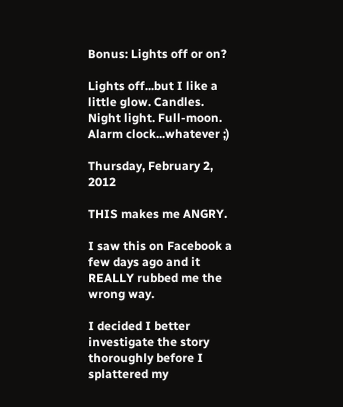Bonus: Lights off or on?

Lights off...but I like a little glow. Candles. Night light. Full-moon. Alarm clock...whatever ;)

Thursday, February 2, 2012

THIS makes me ANGRY.

I saw this on Facebook a few days ago and it REALLY rubbed me the wrong way.

I decided I better investigate the story thoroughly before I splattered my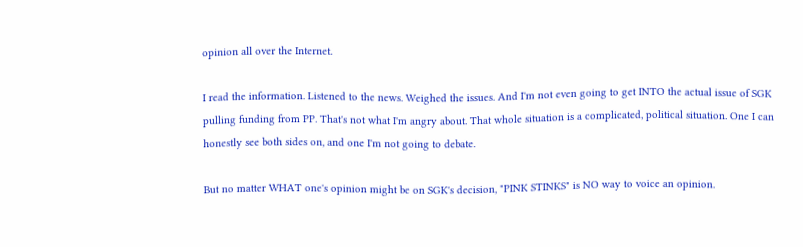opinion all over the Internet.

I read the information. Listened to the news. Weighed the issues. And I'm not even going to get INTO the actual issue of SGK pulling funding from PP. That's not what I'm angry about. That whole situation is a complicated, political situation. One I can honestly see both sides on, and one I'm not going to debate.

But no matter WHAT one's opinion might be on SGK's decision, "PINK STINKS" is NO way to voice an opinion.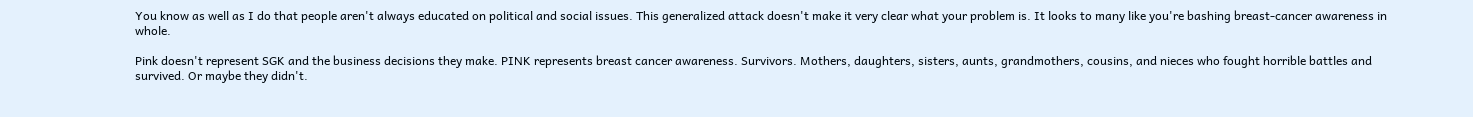You know as well as I do that people aren't always educated on political and social issues. This generalized attack doesn't make it very clear what your problem is. It looks to many like you're bashing breast-cancer awareness in whole.

Pink doesn't represent SGK and the business decisions they make. PINK represents breast cancer awareness. Survivors. Mothers, daughters, sisters, aunts, grandmothers, cousins, and nieces who fought horrible battles and survived. Or maybe they didn't.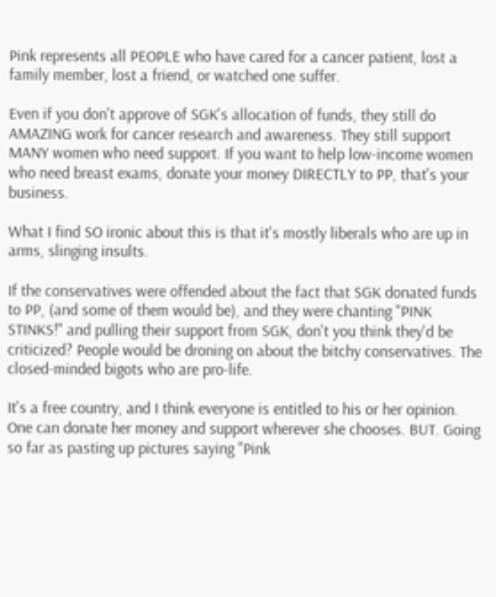Pink represents all PEOPLE who have cared for a cancer patient, lost a family member, lost a friend, or watched one suffer.

Even if you don't approve of SGK's allocation of funds, they still do AMAZING work for cancer research and awareness. They still support MANY women who need support. If you want to help low-income women who need breast exams, donate your money DIRECTLY to PP, that's your business.

What I find SO ironic about this is that it's mostly liberals who are up in arms, slinging insults.

If the conservatives were offended about the fact that SGK donated funds to PP, (and some of them would be), and they were chanting "PINK STINKS!" and pulling their support from SGK, don't you think they'd be criticized? People would be droning on about the bitchy conservatives. The closed-minded bigots who are pro-life.

It's a free country, and I think everyone is entitled to his or her opinion. One can donate her money and support wherever she chooses. BUT. Going so far as pasting up pictures saying "Pink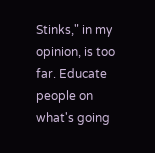Stinks," in my opinion, is too far. Educate people on what's going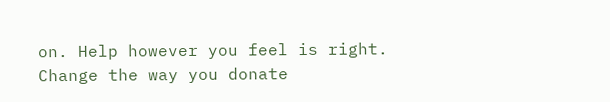on. Help however you feel is right. Change the way you donate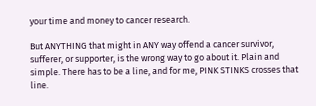your time and money to cancer research.

But ANYTHING that might in ANY way offend a cancer survivor, sufferer, or supporter, is the wrong way to go about it. Plain and simple. There has to be a line, and for me, PINK STINKS crosses that line.